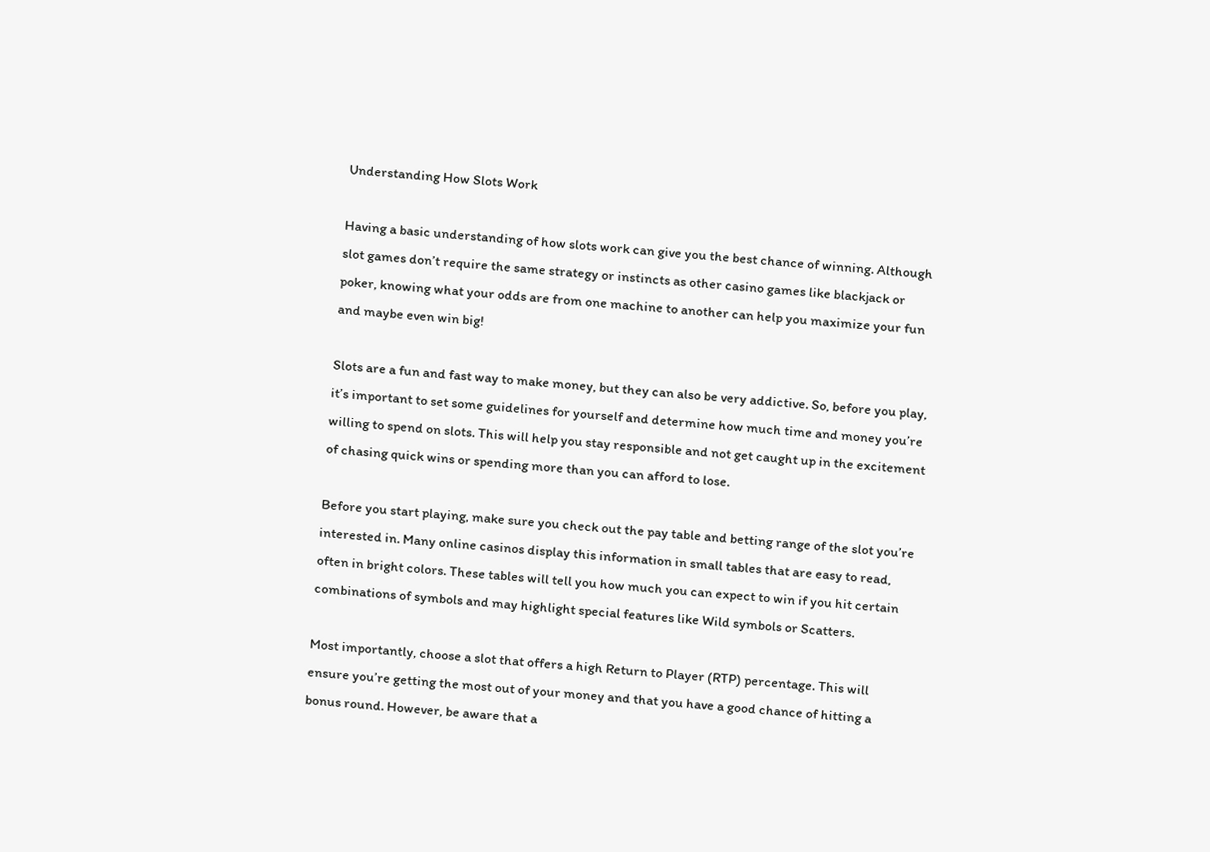Understanding How Slots Work

Having a basic understanding of how slots work can give you the best chance of winning. Although slot games don’t require the same strategy or instincts as other casino games like blackjack or poker, knowing what your odds are from one machine to another can help you maximize your fun and maybe even win big!

Slots are a fun and fast way to make money, but they can also be very addictive. So, before you play, it’s important to set some guidelines for yourself and determine how much time and money you’re willing to spend on slots. This will help you stay responsible and not get caught up in the excitement of chasing quick wins or spending more than you can afford to lose.

Before you start playing, make sure you check out the pay table and betting range of the slot you’re interested in. Many online casinos display this information in small tables that are easy to read, often in bright colors. These tables will tell you how much you can expect to win if you hit certain combinations of symbols and may highlight special features like Wild symbols or Scatters.

Most importantly, choose a slot that offers a high Return to Player (RTP) percentage. This will ensure you’re getting the most out of your money and that you have a good chance of hitting a bonus round. However, be aware that a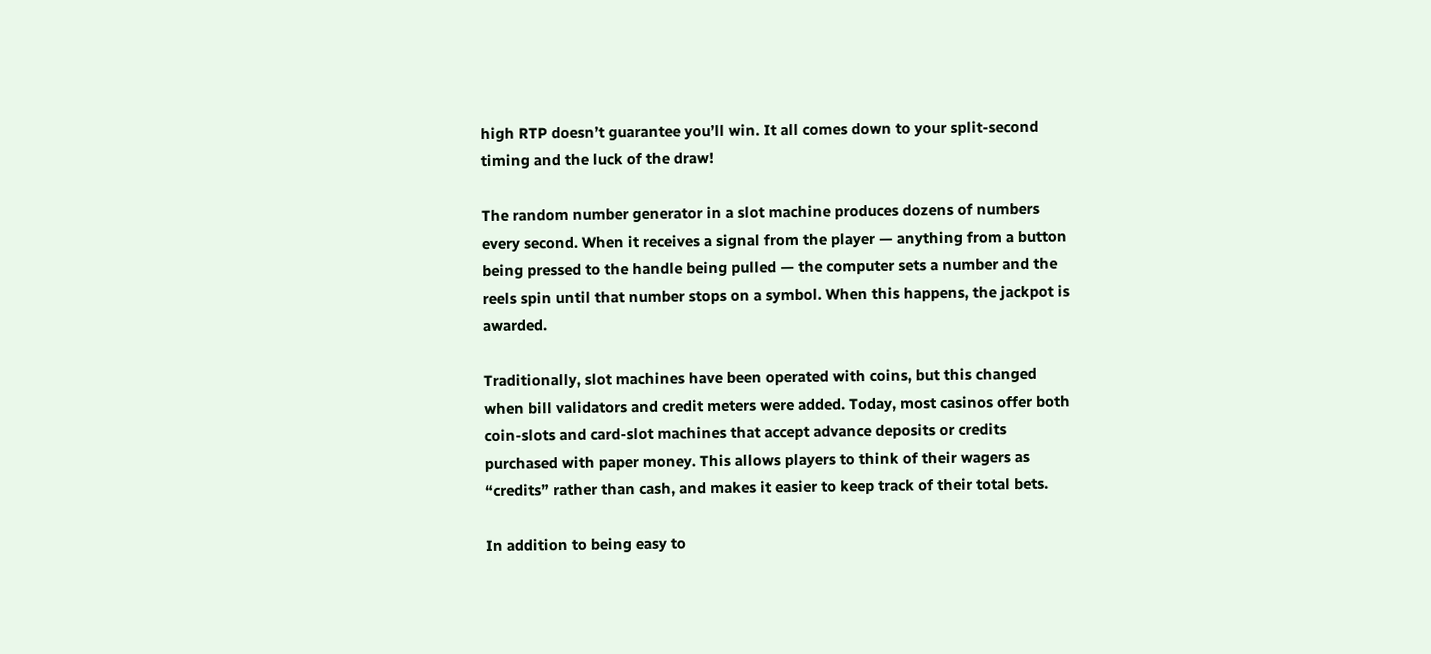high RTP doesn’t guarantee you’ll win. It all comes down to your split-second timing and the luck of the draw!

The random number generator in a slot machine produces dozens of numbers every second. When it receives a signal from the player — anything from a button being pressed to the handle being pulled — the computer sets a number and the reels spin until that number stops on a symbol. When this happens, the jackpot is awarded.

Traditionally, slot machines have been operated with coins, but this changed when bill validators and credit meters were added. Today, most casinos offer both coin-slots and card-slot machines that accept advance deposits or credits purchased with paper money. This allows players to think of their wagers as “credits” rather than cash, and makes it easier to keep track of their total bets.

In addition to being easy to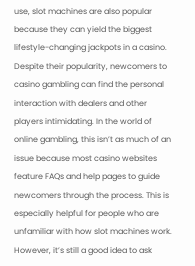use, slot machines are also popular because they can yield the biggest lifestyle-changing jackpots in a casino. Despite their popularity, newcomers to casino gambling can find the personal interaction with dealers and other players intimidating. In the world of online gambling, this isn’t as much of an issue because most casino websites feature FAQs and help pages to guide newcomers through the process. This is especially helpful for people who are unfamiliar with how slot machines work. However, it’s still a good idea to ask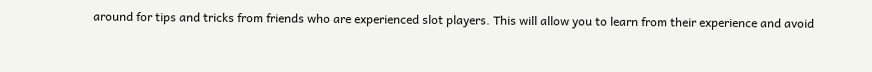around for tips and tricks from friends who are experienced slot players. This will allow you to learn from their experience and avoid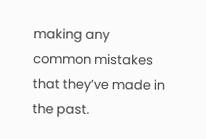making any common mistakes that they’ve made in the past.